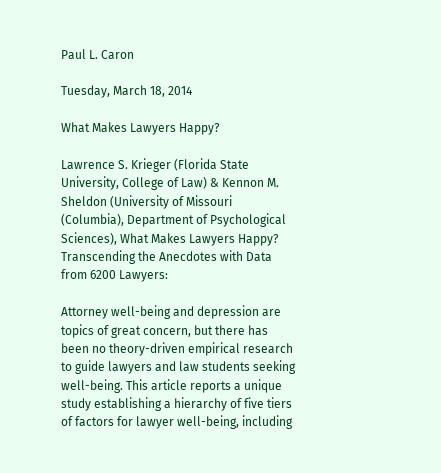Paul L. Caron

Tuesday, March 18, 2014

What Makes Lawyers Happy?

Lawrence S. Krieger (Florida State University, College of Law) & Kennon M. Sheldon (University of Missouri (Columbia), Department of Psychological Sciences), What Makes Lawyers Happy? Transcending the Anecdotes with Data from 6200 Lawyers:

Attorney well-being and depression are topics of great concern, but there has been no theory-driven empirical research to guide lawyers and law students seeking well-being. This article reports a unique study establishing a hierarchy of five tiers of factors for lawyer well-being, including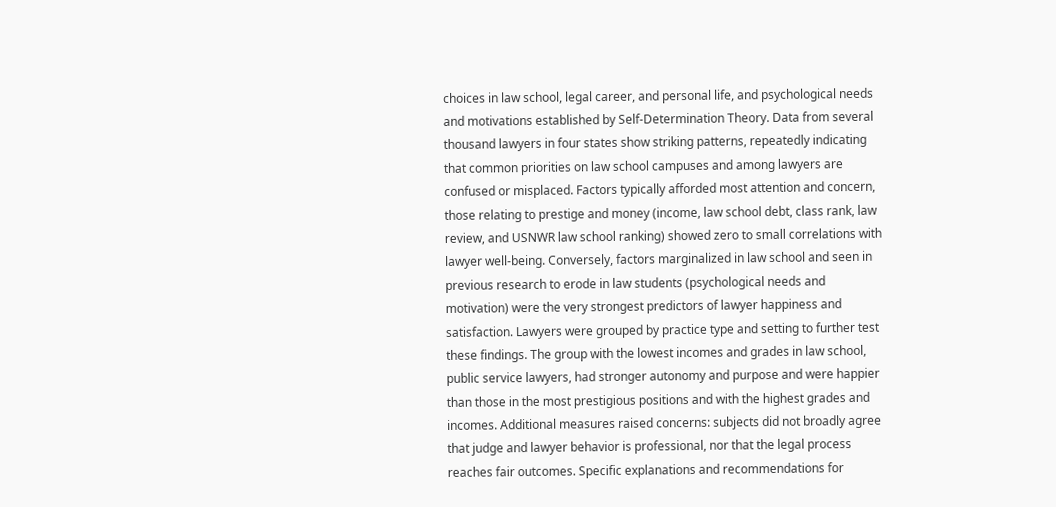choices in law school, legal career, and personal life, and psychological needs and motivations established by Self-Determination Theory. Data from several thousand lawyers in four states show striking patterns, repeatedly indicating that common priorities on law school campuses and among lawyers are confused or misplaced. Factors typically afforded most attention and concern, those relating to prestige and money (income, law school debt, class rank, law review, and USNWR law school ranking) showed zero to small correlations with lawyer well-being. Conversely, factors marginalized in law school and seen in previous research to erode in law students (psychological needs and motivation) were the very strongest predictors of lawyer happiness and satisfaction. Lawyers were grouped by practice type and setting to further test these findings. The group with the lowest incomes and grades in law school, public service lawyers, had stronger autonomy and purpose and were happier than those in the most prestigious positions and with the highest grades and incomes. Additional measures raised concerns: subjects did not broadly agree that judge and lawyer behavior is professional, nor that the legal process reaches fair outcomes. Specific explanations and recommendations for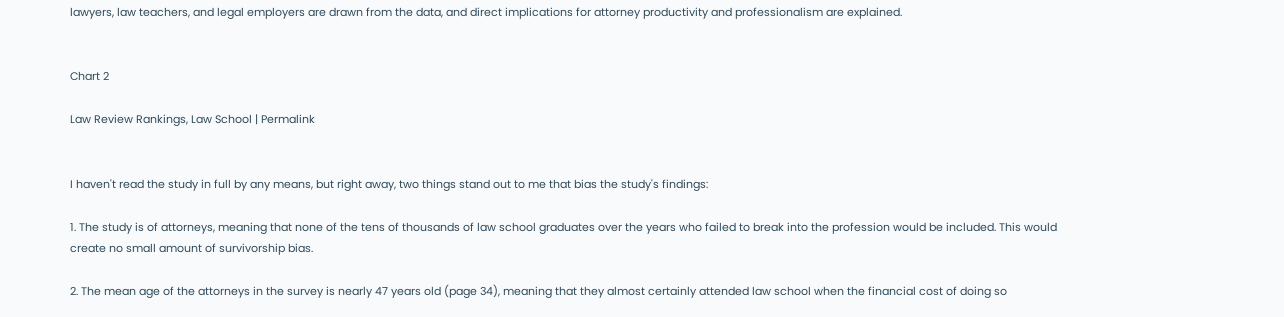lawyers, law teachers, and legal employers are drawn from the data, and direct implications for attorney productivity and professionalism are explained.


Chart 2

Law Review Rankings, Law School | Permalink


I haven't read the study in full by any means, but right away, two things stand out to me that bias the study's findings:

1. The study is of attorneys, meaning that none of the tens of thousands of law school graduates over the years who failed to break into the profession would be included. This would create no small amount of survivorship bias.

2. The mean age of the attorneys in the survey is nearly 47 years old (page 34), meaning that they almost certainly attended law school when the financial cost of doing so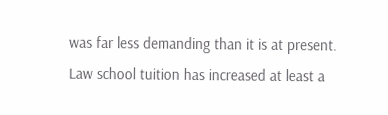was far less demanding than it is at present. Law school tuition has increased at least a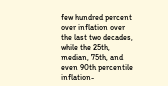few hundred percent over inflation over the last two decades, while the 25th, median, 75th, and even 90th percentile inflation-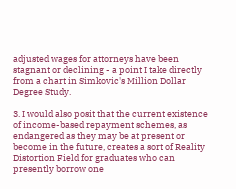adjusted wages for attorneys have been stagnant or declining - a point I take directly from a chart in Simkovic's Million Dollar Degree Study.

3. I would also posit that the current existence of income-based repayment schemes, as endangered as they may be at present or become in the future, creates a sort of Reality Distortion Field for graduates who can presently borrow one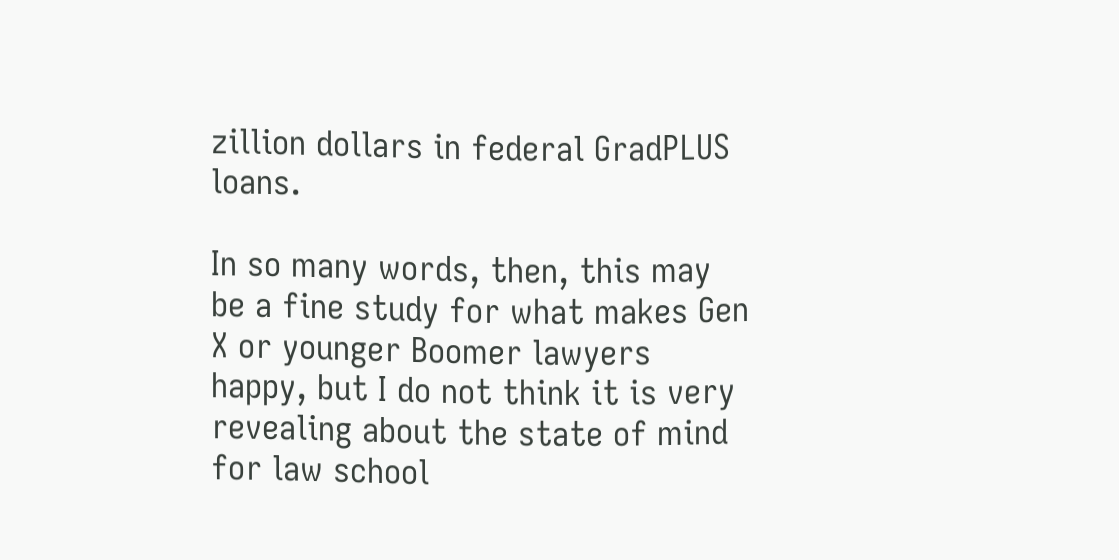zillion dollars in federal GradPLUS loans.

In so many words, then, this may be a fine study for what makes Gen X or younger Boomer lawyers happy, but I do not think it is very revealing about the state of mind for law school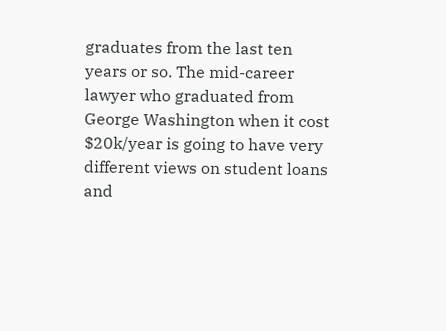graduates from the last ten years or so. The mid-career lawyer who graduated from George Washington when it cost $20k/year is going to have very different views on student loans and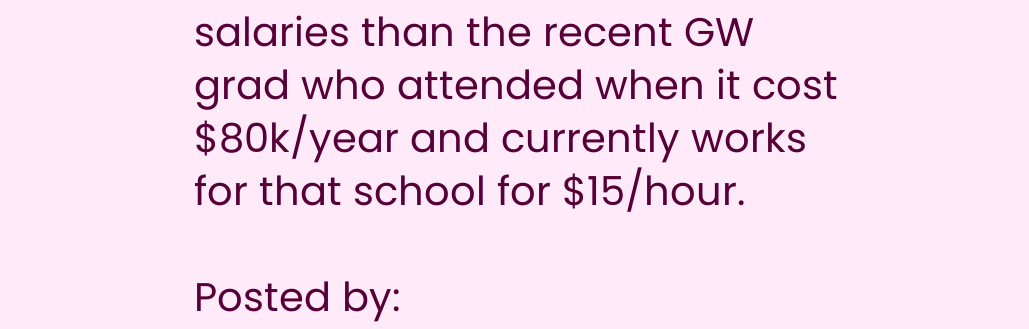salaries than the recent GW grad who attended when it cost $80k/year and currently works for that school for $15/hour.

Posted by: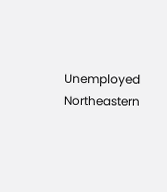Unemployed Northeastern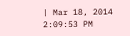| Mar 18, 2014 2:09:53 PM